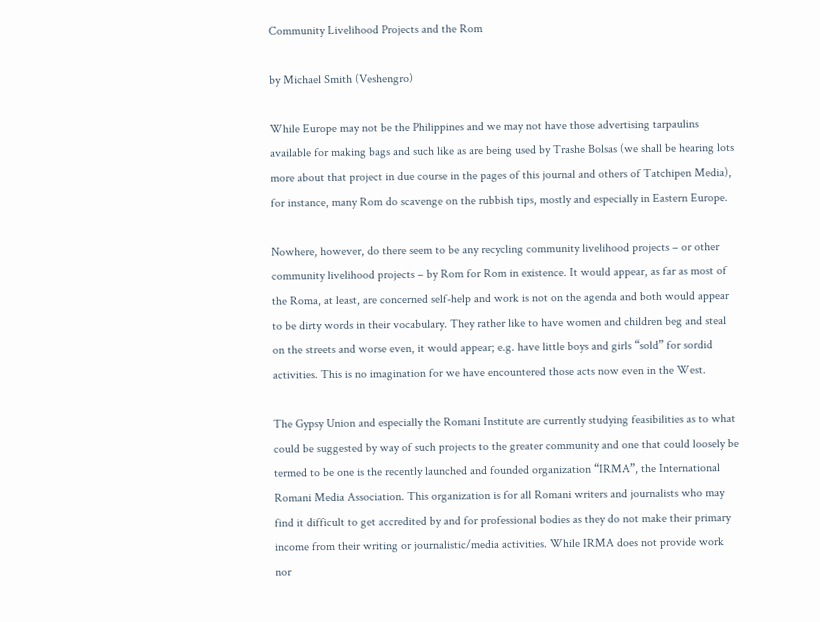Community Livelihood Projects and the Rom

by Michael Smith (Veshengro)

While Europe may not be the Philippines and we may not have those advertising tarpaulins available for making bags and such like as are being used by Trashe Bolsas (we shall be hearing lots more about that project in due course in the pages of this journal and others of Tatchipen Media), for instance, many Rom do scavenge on the rubbish tips, mostly and especially in Eastern Europe.

Nowhere, however, do there seem to be any recycling community livelihood projects – or other community livelihood projects – by Rom for Rom in existence. It would appear, as far as most of the Roma, at least, are concerned self-help and work is not on the agenda and both would appear to be dirty words in their vocabulary. They rather like to have women and children beg and steal on the streets and worse even, it would appear; e.g. have little boys and girls “sold” for sordid activities. This is no imagination for we have encountered those acts now even in the West.

The Gypsy Union and especially the Romani Institute are currently studying feasibilities as to what could be suggested by way of such projects to the greater community and one that could loosely be termed to be one is the recently launched and founded organization “IRMA”, the International Romani Media Association. This organization is for all Romani writers and journalists who may find it difficult to get accredited by and for professional bodies as they do not make their primary income from their writing or journalistic/media activities. While IRMA does not provide work nor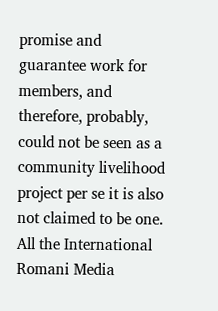promise and guarantee work for members, and therefore, probably, could not be seen as a community livelihood project per se it is also not claimed to be one. All the International Romani Media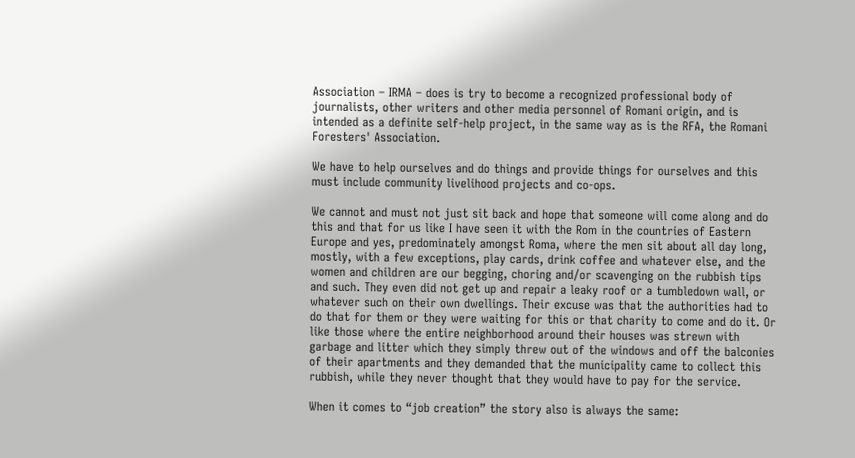Association – IRMA – does is try to become a recognized professional body of journalists, other writers and other media personnel of Romani origin, and is intended as a definite self-help project, in the same way as is the RFA, the Romani Foresters' Association.

We have to help ourselves and do things and provide things for ourselves and this must include community livelihood projects and co-ops.

We cannot and must not just sit back and hope that someone will come along and do this and that for us like I have seen it with the Rom in the countries of Eastern Europe and yes, predominately amongst Roma, where the men sit about all day long, mostly, with a few exceptions, play cards, drink coffee and whatever else, and the women and children are our begging, choring and/or scavenging on the rubbish tips and such. They even did not get up and repair a leaky roof or a tumbledown wall, or whatever such on their own dwellings. Their excuse was that the authorities had to do that for them or they were waiting for this or that charity to come and do it. Or like those where the entire neighborhood around their houses was strewn with garbage and litter which they simply threw out of the windows and off the balconies of their apartments and they demanded that the municipality came to collect this rubbish, while they never thought that they would have to pay for the service.

When it comes to “job creation” the story also is always the same: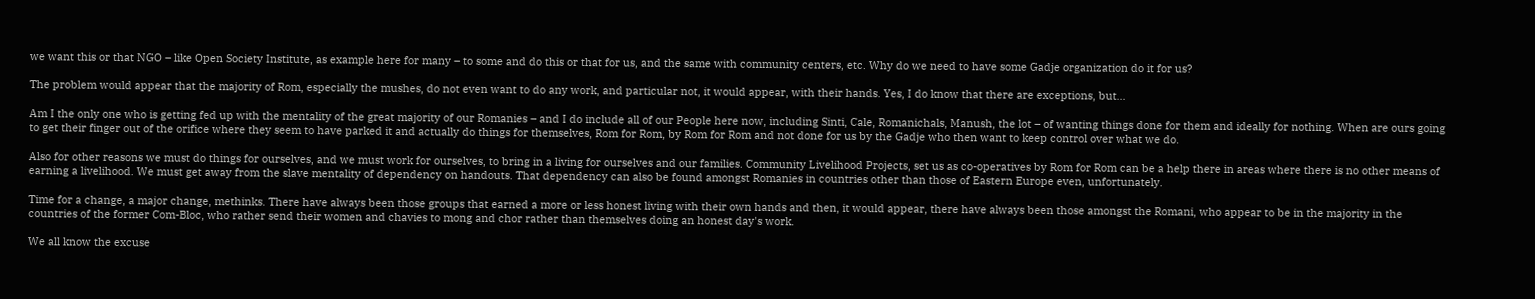we want this or that NGO – like Open Society Institute, as example here for many – to some and do this or that for us, and the same with community centers, etc. Why do we need to have some Gadje organization do it for us?

The problem would appear that the majority of Rom, especially the mushes, do not even want to do any work, and particular not, it would appear, with their hands. Yes, I do know that there are exceptions, but...

Am I the only one who is getting fed up with the mentality of the great majority of our Romanies – and I do include all of our People here now, including Sinti, Cale, Romanichals, Manush, the lot – of wanting things done for them and ideally for nothing. When are ours going to get their finger out of the orifice where they seem to have parked it and actually do things for themselves, Rom for Rom, by Rom for Rom and not done for us by the Gadje who then want to keep control over what we do.

Also for other reasons we must do things for ourselves, and we must work for ourselves, to bring in a living for ourselves and our families. Community Livelihood Projects, set us as co-operatives by Rom for Rom can be a help there in areas where there is no other means of earning a livelihood. We must get away from the slave mentality of dependency on handouts. That dependency can also be found amongst Romanies in countries other than those of Eastern Europe even, unfortunately.

Time for a change, a major change, methinks. There have always been those groups that earned a more or less honest living with their own hands and then, it would appear, there have always been those amongst the Romani, who appear to be in the majority in the countries of the former Com-Bloc, who rather send their women and chavies to mong and chor rather than themselves doing an honest day's work.

We all know the excuse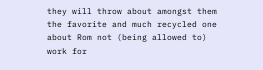they will throw about amongst them the favorite and much recycled one about Rom not (being allowed to) work for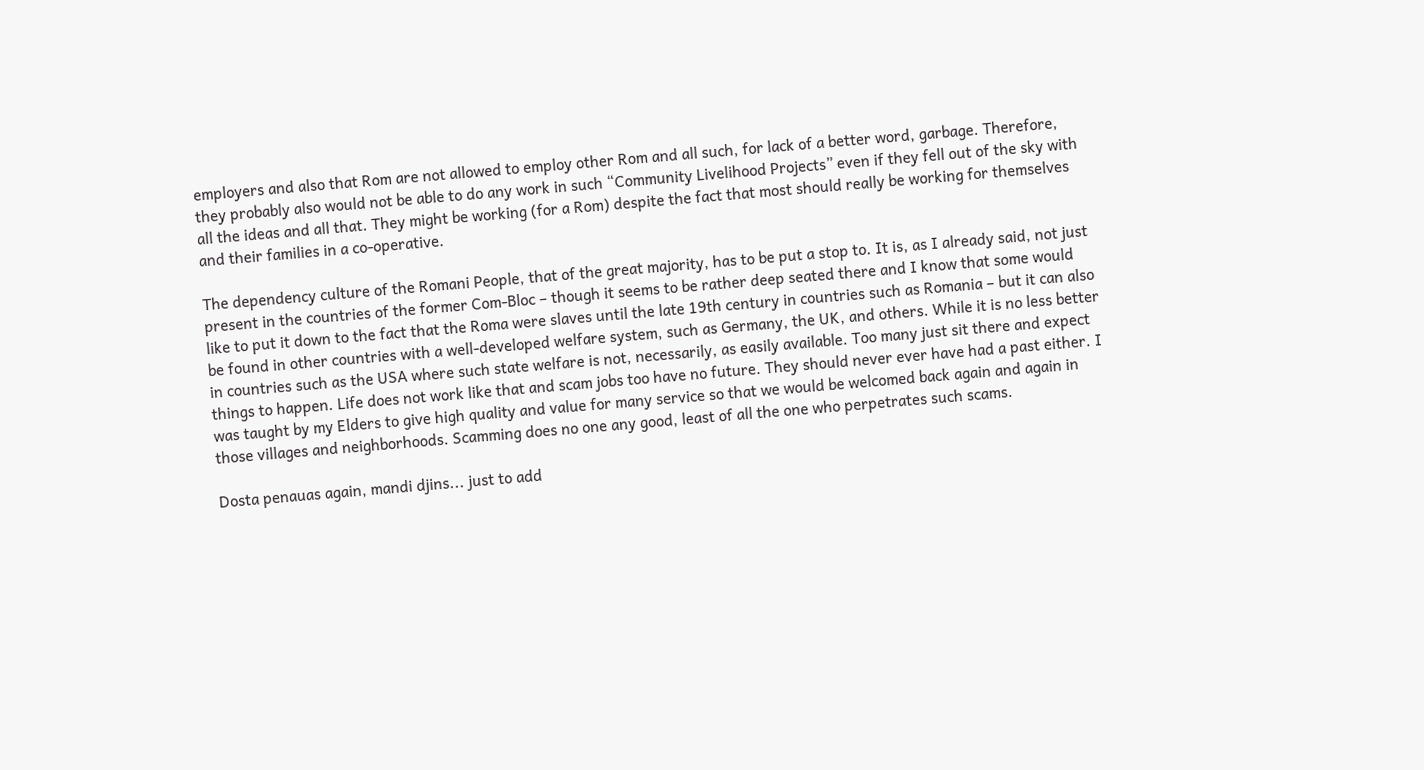employers and also that Rom are not allowed to employ other Rom and all such, for lack of a better word, garbage. Therefore, they probably also would not be able to do any work in such “Community Livelihood Projects” even if they fell out of the sky with all the ideas and all that. They might be working (for a Rom) despite the fact that most should really be working for themselves and their families in a co-operative.

The dependency culture of the Romani People, that of the great majority, has to be put a stop to. It is, as I already said, not just present in the countries of the former Com-Bloc – though it seems to be rather deep seated there and I know that some would like to put it down to the fact that the Roma were slaves until the late 19th century in countries such as Romania – but it can also be found in other countries with a well-developed welfare system, such as Germany, the UK, and others. While it is no less better in countries such as the USA where such state welfare is not, necessarily, as easily available. Too many just sit there and expect things to happen. Life does not work like that and scam jobs too have no future. They should never ever have had a past either. I was taught by my Elders to give high quality and value for many service so that we would be welcomed back again and again in those villages and neighborhoods. Scamming does no one any good, least of all the one who perpetrates such scams.

Dosta penauas again, mandi djins... just to add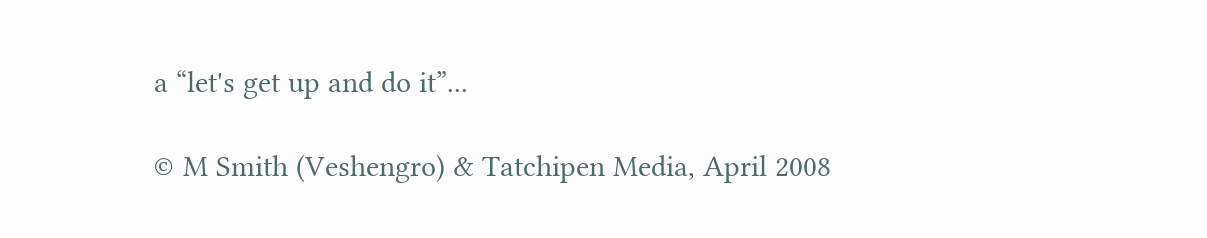a “let's get up and do it”...

© M Smith (Veshengro) & Tatchipen Media, April 2008